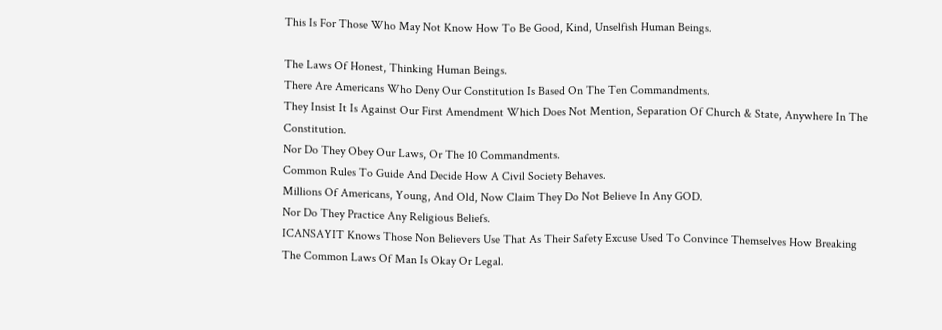This Is For Those Who May Not Know How To Be Good, Kind, Unselfish Human Beings.

The Laws Of Honest, Thinking Human Beings.
There Are Americans Who Deny Our Constitution Is Based On The Ten Commandments.
They Insist It Is Against Our First Amendment Which Does Not Mention, Separation Of Church & State, Anywhere In The Constitution.
Nor Do They Obey Our Laws, Or The 10 Commandments.
Common Rules To Guide And Decide How A Civil Society Behaves.
Millions Of Americans, Young, And Old, Now Claim They Do Not Believe In Any GOD.
Nor Do They Practice Any Religious Beliefs.
ICANSAYIT Knows Those Non Believers Use That As Their Safety Excuse Used To Convince Themselves How Breaking The Common Laws Of Man Is Okay Or Legal.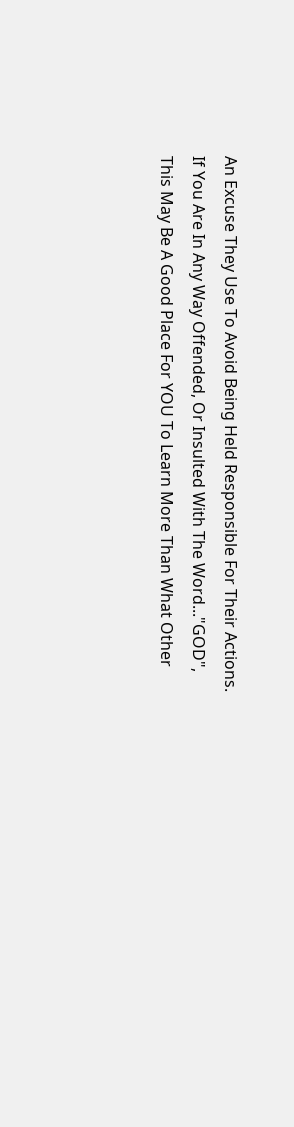An Excuse They Use To Avoid Being Held Responsible For Their Actions.
If You Are In Any Way Offended, Or Insulted With The Word..."GOD",
This May Be A Good Place For YOU To Learn More Than What Other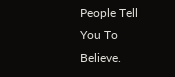People Tell You To Believe.